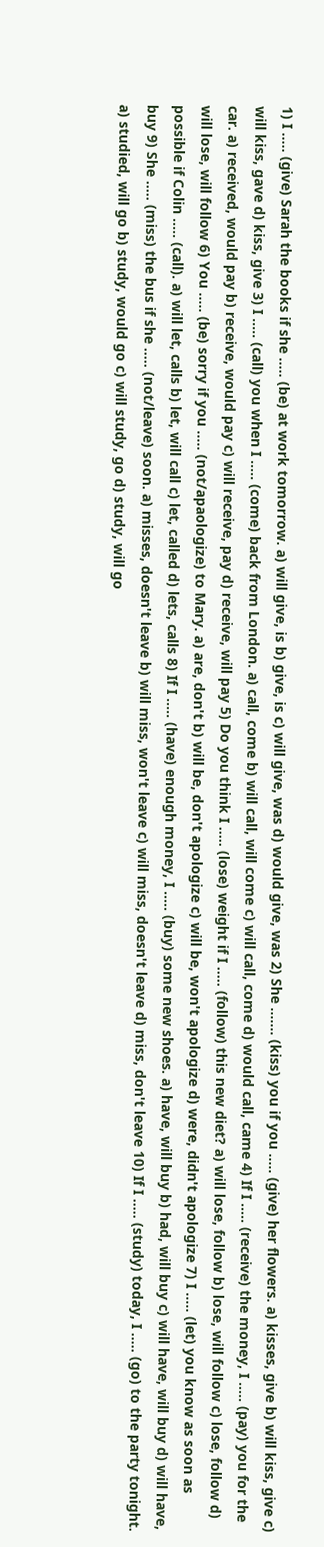1) I ..... (give) Sarah the books if she ..... (be) at work tomorrow. a) will give, is b) give, is c) will give, was d) would give, was 2) She ....... (kiss) you if you ..... (give) her flowers. a) kisses, give b) will kiss, give c) will kiss, gave d) kiss, give 3) I ..... (call) you when I ..... (come) back from London. a) call, come b) will call, will come c) will call, come d) would call, came 4) If I ..... (receive) the money, I ..... (pay) you for the car. a) received, would pay b) receive, would pay c) will receive, pay d) receive, will pay 5) Do you think I ..... (lose) weight if I ..... (follow) this new diet? a) will lose, follow b) lose, will follow c) lose, follow d) will lose, will follow 6) You ..... (be) sorry if you ..... (not/apaologize) to Mary. a) are, don't b) will be, don't apologize c) will be, won't apologize d) were, didn't apologize 7) I ..... (let) you know as soon as possible if Colin ..... (call). a) will let, calls b) let, will call c) let, called d) lets, calls 8) If I ..... (have) enough money, I ..... (buy) some new shoes. a) have, will buy b) had, will buy c) will have, will buy d) will have, buy 9) She ..... (miss) the bus if she ..... (not/leave) soon. a) misses, doesn't leave b) will miss, won't leave c) will miss, doesn't leave d) miss, don't leave 10) If I ..... (study) today, I ..... (go) to the party tonight. a) studied, will go b) study, would go c) will study, go d) study, will go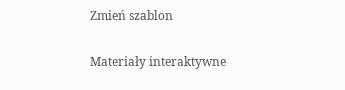Zmień szablon

Materiały interaktywne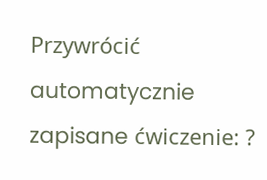Przywrócić automatycznie zapisane ćwiczenie: ?